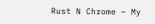Rust N Chrome – My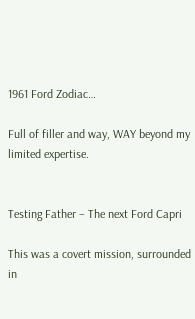1961 Ford Zodiac…

Full of filler and way, WAY beyond my limited expertise.


Testing Father – The next Ford Capri

This was a covert mission, surrounded in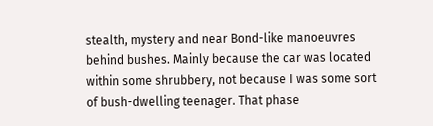stealth, mystery and near Bond-like manoeuvres behind bushes. Mainly because the car was located within some shrubbery, not because I was some sort of bush-dwelling teenager. That phase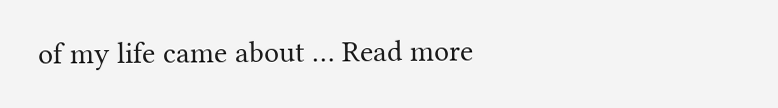of my life came about … Read more